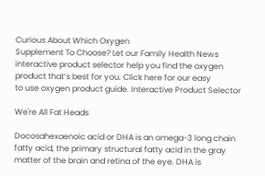Curious About Which Oxygen
Supplement To Choose? Let our Family Health News interactive product selector help you find the oxygen product that’s best for you. Click here for our easy
to use oxygen product guide. Interactive Product Selector

We're All Fat Heads

Docosahexaenoic acid or DHA is an omega-3 long chain fatty acid, the primary structural fatty acid in the gray matter of the brain and retina of the eye. DHA is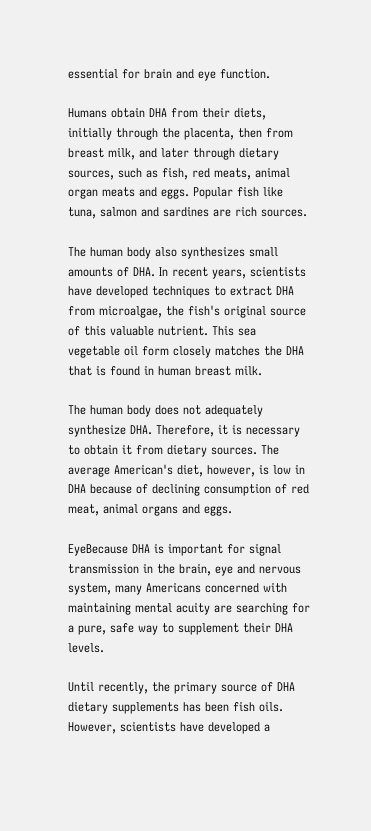essential for brain and eye function.

Humans obtain DHA from their diets, initially through the placenta, then from breast milk, and later through dietary sources, such as fish, red meats, animal organ meats and eggs. Popular fish like tuna, salmon and sardines are rich sources.

The human body also synthesizes small amounts of DHA. In recent years, scientists have developed techniques to extract DHA from microalgae, the fish's original source of this valuable nutrient. This sea vegetable oil form closely matches the DHA that is found in human breast milk.

The human body does not adequately synthesize DHA. Therefore, it is necessary to obtain it from dietary sources. The average American's diet, however, is low in DHA because of declining consumption of red meat, animal organs and eggs.

EyeBecause DHA is important for signal transmission in the brain, eye and nervous system, many Americans concerned with maintaining mental acuity are searching for a pure, safe way to supplement their DHA levels.

Until recently, the primary source of DHA dietary supplements has been fish oils. However, scientists have developed a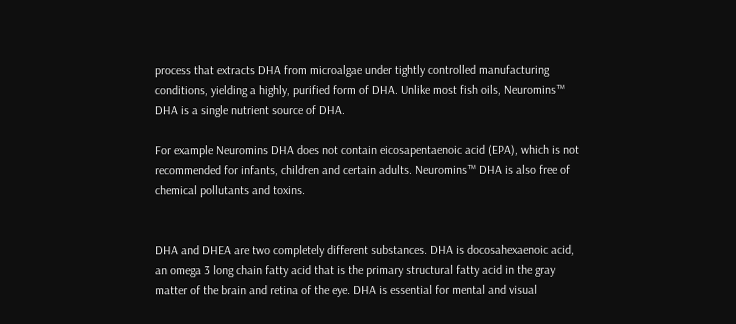process that extracts DHA from microalgae under tightly controlled manufacturing conditions, yielding a highly, purified form of DHA. Unlike most fish oils, Neuromins™ DHA is a single nutrient source of DHA.

For example Neuromins DHA does not contain eicosapentaenoic acid (EPA), which is not recommended for infants, children and certain adults. Neuromins™ DHA is also free of chemical pollutants and toxins.


DHA and DHEA are two completely different substances. DHA is docosahexaenoic acid, an omega 3 long chain fatty acid that is the primary structural fatty acid in the gray matter of the brain and retina of the eye. DHA is essential for mental and visual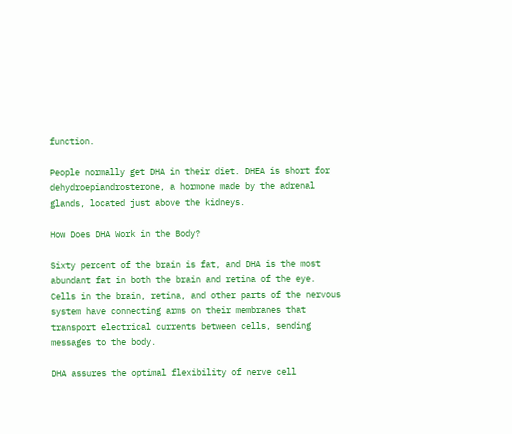function.

People normally get DHA in their diet. DHEA is short for dehydroepiandrosterone, a hormone made by the adrenal glands, located just above the kidneys.

How Does DHA Work in the Body?

Sixty percent of the brain is fat, and DHA is the most abundant fat in both the brain and retina of the eye. Cells in the brain, retina, and other parts of the nervous system have connecting arms on their membranes that transport electrical currents between cells, sending messages to the body.

DHA assures the optimal flexibility of nerve cell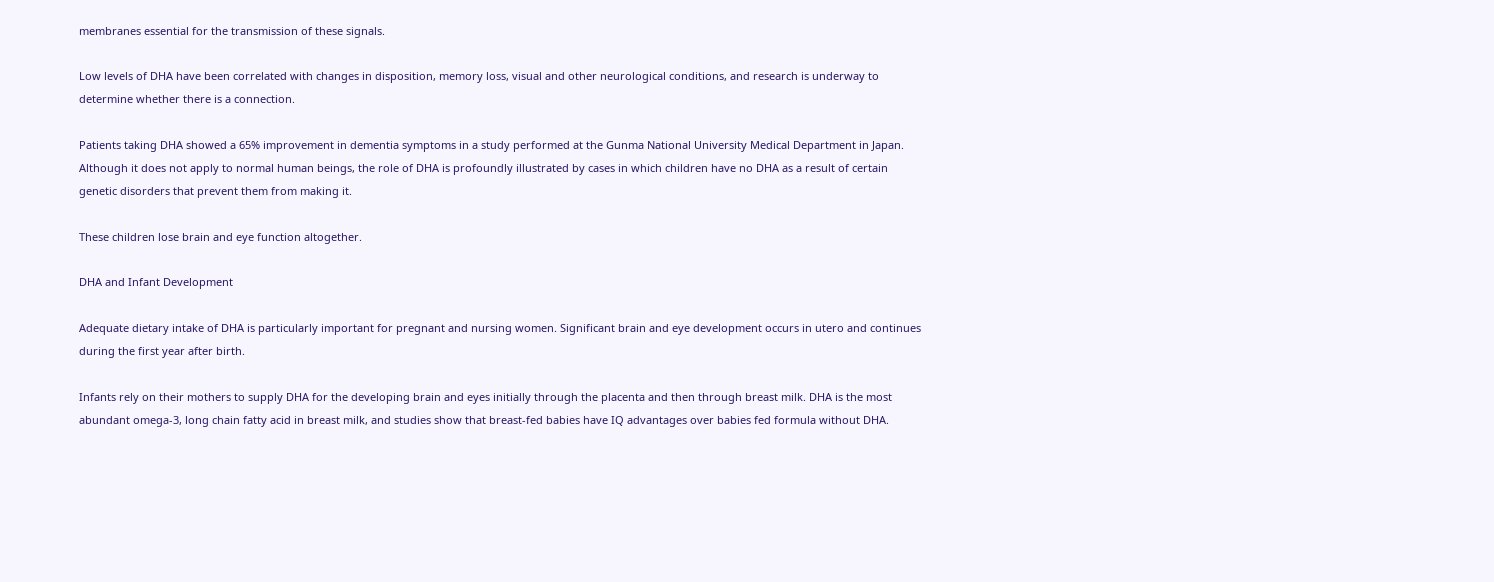membranes essential for the transmission of these signals.

Low levels of DHA have been correlated with changes in disposition, memory loss, visual and other neurological conditions, and research is underway to determine whether there is a connection.

Patients taking DHA showed a 65% improvement in dementia symptoms in a study performed at the Gunma National University Medical Department in Japan.
Although it does not apply to normal human beings, the role of DHA is profoundly illustrated by cases in which children have no DHA as a result of certain genetic disorders that prevent them from making it.

These children lose brain and eye function altogether.

DHA and Infant Development

Adequate dietary intake of DHA is particularly important for pregnant and nursing women. Significant brain and eye development occurs in utero and continues during the first year after birth.

Infants rely on their mothers to supply DHA for the developing brain and eyes initially through the placenta and then through breast milk. DHA is the most abundant omega-3, long chain fatty acid in breast milk, and studies show that breast-fed babies have IQ advantages over babies fed formula without DHA.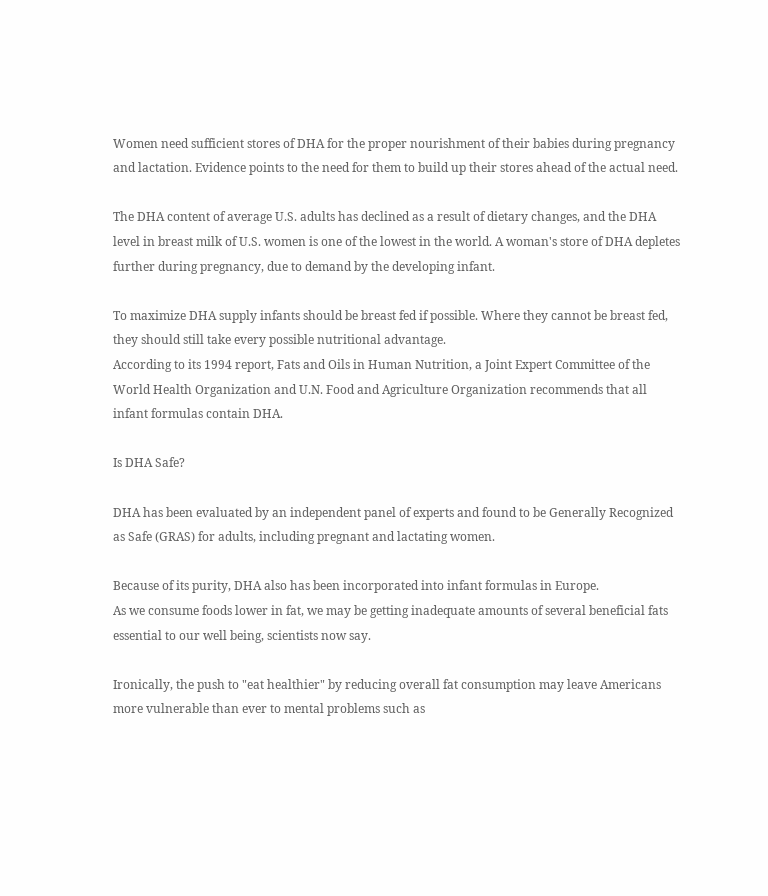Women need sufficient stores of DHA for the proper nourishment of their babies during pregnancy and lactation. Evidence points to the need for them to build up their stores ahead of the actual need.

The DHA content of average U.S. adults has declined as a result of dietary changes, and the DHA level in breast milk of U.S. women is one of the lowest in the world. A woman's store of DHA depletes further during pregnancy, due to demand by the developing infant.

To maximize DHA supply infants should be breast fed if possible. Where they cannot be breast fed, they should still take every possible nutritional advantage.
According to its 1994 report, Fats and Oils in Human Nutrition, a Joint Expert Committee of the World Health Organization and U.N. Food and Agriculture Organization recommends that all infant formulas contain DHA.

Is DHA Safe?

DHA has been evaluated by an independent panel of experts and found to be Generally Recognized as Safe (GRAS) for adults, including pregnant and lactating women.

Because of its purity, DHA also has been incorporated into infant formulas in Europe.
As we consume foods lower in fat, we may be getting inadequate amounts of several beneficial fats essential to our well being, scientists now say.

Ironically, the push to "eat healthier" by reducing overall fat consumption may leave Americans more vulnerable than ever to mental problems such as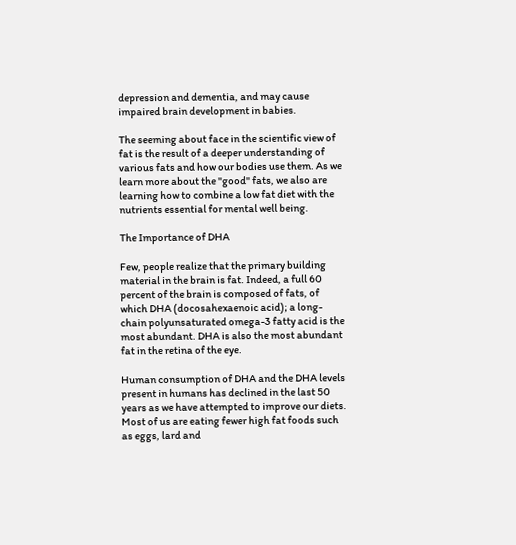depression and dementia, and may cause impaired brain development in babies.

The seeming about face in the scientific view of fat is the result of a deeper understanding of various fats and how our bodies use them. As we learn more about the "good" fats, we also are learning how to combine a low fat diet with the nutrients essential for mental well being.

The Importance of DHA

Few, people realize that the primary building material in the brain is fat. Indeed, a full 60 percent of the brain is composed of fats, of which DHA (docosahexaenoic acid); a long-chain polyunsaturated omega-3 fatty acid is the most abundant. DHA is also the most abundant fat in the retina of the eye.

Human consumption of DHA and the DHA levels present in humans has declined in the last 50 years as we have attempted to improve our diets. Most of us are eating fewer high fat foods such as eggs, lard and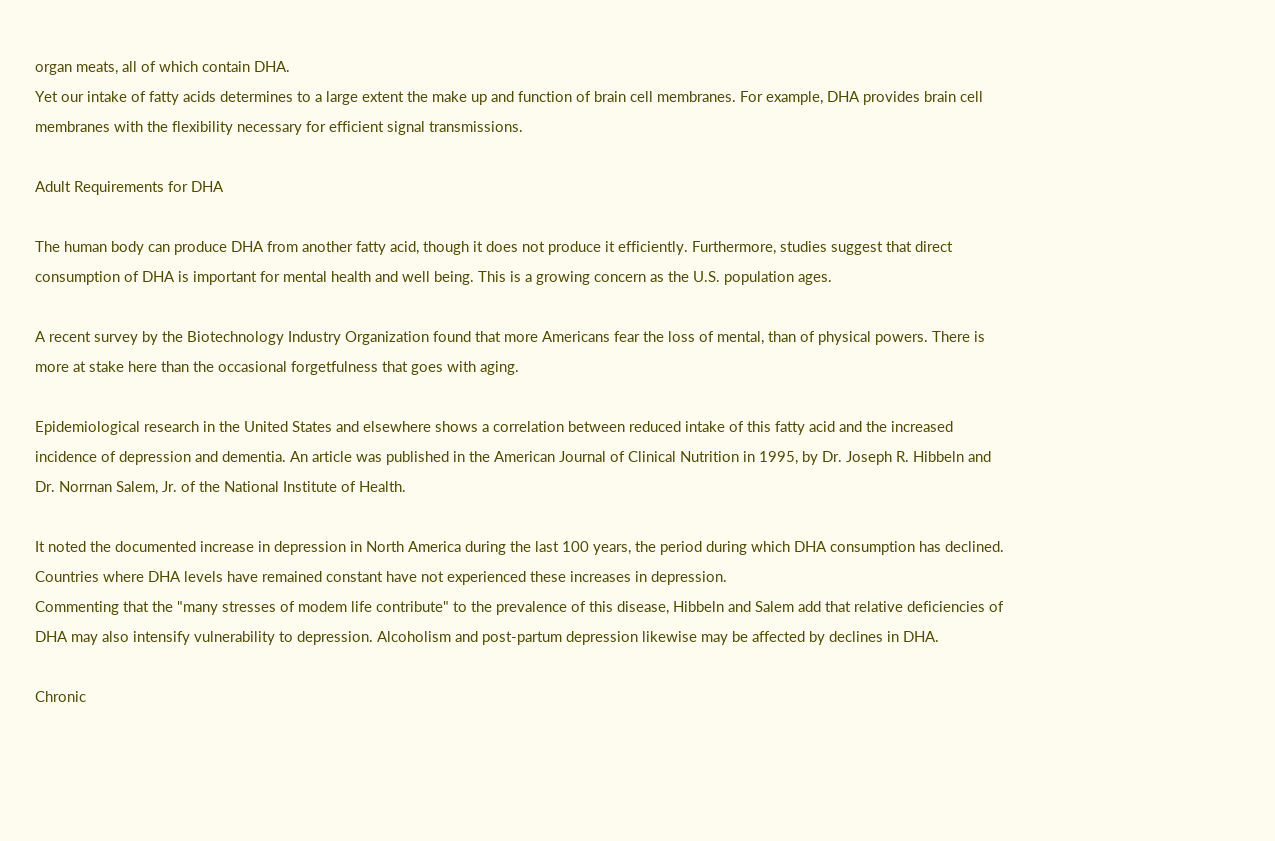organ meats, all of which contain DHA.
Yet our intake of fatty acids determines to a large extent the make up and function of brain cell membranes. For example, DHA provides brain cell membranes with the flexibility necessary for efficient signal transmissions.

Adult Requirements for DHA

The human body can produce DHA from another fatty acid, though it does not produce it efficiently. Furthermore, studies suggest that direct consumption of DHA is important for mental health and well being. This is a growing concern as the U.S. population ages.

A recent survey by the Biotechnology Industry Organization found that more Americans fear the loss of mental, than of physical powers. There is more at stake here than the occasional forgetfulness that goes with aging.

Epidemiological research in the United States and elsewhere shows a correlation between reduced intake of this fatty acid and the increased incidence of depression and dementia. An article was published in the American Journal of Clinical Nutrition in 1995, by Dr. Joseph R. Hibbeln and Dr. Norrnan Salem, Jr. of the National Institute of Health.

It noted the documented increase in depression in North America during the last 100 years, the period during which DHA consumption has declined. Countries where DHA levels have remained constant have not experienced these increases in depression.
Commenting that the "many stresses of modem life contribute" to the prevalence of this disease, Hibbeln and Salem add that relative deficiencies of DHA may also intensify vulnerability to depression. Alcoholism and post-partum depression likewise may be affected by declines in DHA.

Chronic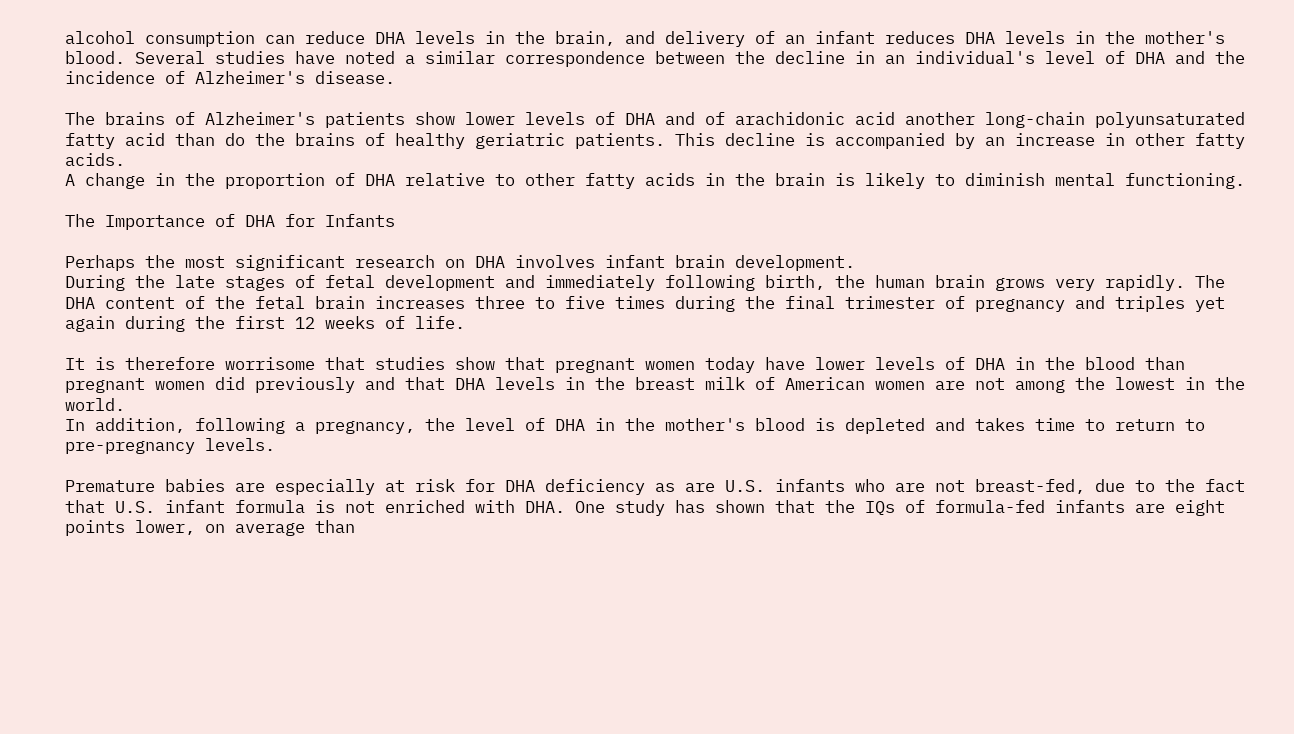alcohol consumption can reduce DHA levels in the brain, and delivery of an infant reduces DHA levels in the mother's blood. Several studies have noted a similar correspondence between the decline in an individual's level of DHA and the incidence of Alzheimer's disease.

The brains of Alzheimer's patients show lower levels of DHA and of arachidonic acid another long-chain polyunsaturated fatty acid than do the brains of healthy geriatric patients. This decline is accompanied by an increase in other fatty acids.
A change in the proportion of DHA relative to other fatty acids in the brain is likely to diminish mental functioning.

The Importance of DHA for Infants

Perhaps the most significant research on DHA involves infant brain development.
During the late stages of fetal development and immediately following birth, the human brain grows very rapidly. The DHA content of the fetal brain increases three to five times during the final trimester of pregnancy and triples yet again during the first 12 weeks of life.

It is therefore worrisome that studies show that pregnant women today have lower levels of DHA in the blood than pregnant women did previously and that DHA levels in the breast milk of American women are not among the lowest in the world.
In addition, following a pregnancy, the level of DHA in the mother's blood is depleted and takes time to return to pre-pregnancy levels.

Premature babies are especially at risk for DHA deficiency as are U.S. infants who are not breast-fed, due to the fact that U.S. infant formula is not enriched with DHA. One study has shown that the IQs of formula-fed infants are eight points lower, on average than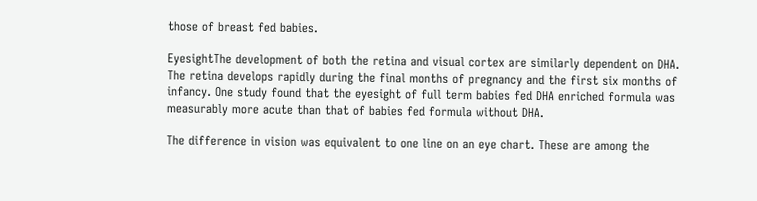those of breast fed babies.

EyesightThe development of both the retina and visual cortex are similarly dependent on DHA. The retina develops rapidly during the final months of pregnancy and the first six months of infancy. One study found that the eyesight of full term babies fed DHA enriched formula was measurably more acute than that of babies fed formula without DHA.

The difference in vision was equivalent to one line on an eye chart. These are among the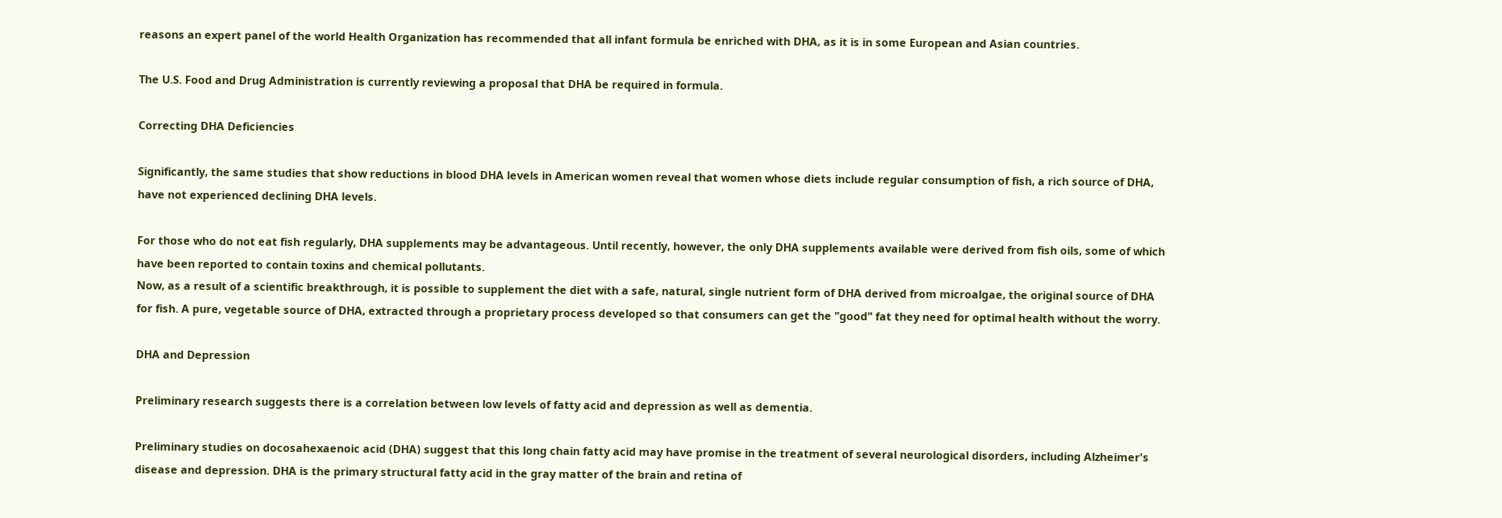reasons an expert panel of the world Health Organization has recommended that all infant formula be enriched with DHA, as it is in some European and Asian countries.

The U.S. Food and Drug Administration is currently reviewing a proposal that DHA be required in formula.

Correcting DHA Deficiencies

Significantly, the same studies that show reductions in blood DHA levels in American women reveal that women whose diets include regular consumption of fish, a rich source of DHA, have not experienced declining DHA levels.

For those who do not eat fish regularly, DHA supplements may be advantageous. Until recently, however, the only DHA supplements available were derived from fish oils, some of which have been reported to contain toxins and chemical pollutants.
Now, as a result of a scientific breakthrough, it is possible to supplement the diet with a safe, natural, single nutrient form of DHA derived from microalgae, the original source of DHA for fish. A pure, vegetable source of DHA, extracted through a proprietary process developed so that consumers can get the "good" fat they need for optimal health without the worry.

DHA and Depression

Preliminary research suggests there is a correlation between low levels of fatty acid and depression as well as dementia.

Preliminary studies on docosahexaenoic acid (DHA) suggest that this long chain fatty acid may have promise in the treatment of several neurological disorders, including Alzheimer's disease and depression. DHA is the primary structural fatty acid in the gray matter of the brain and retina of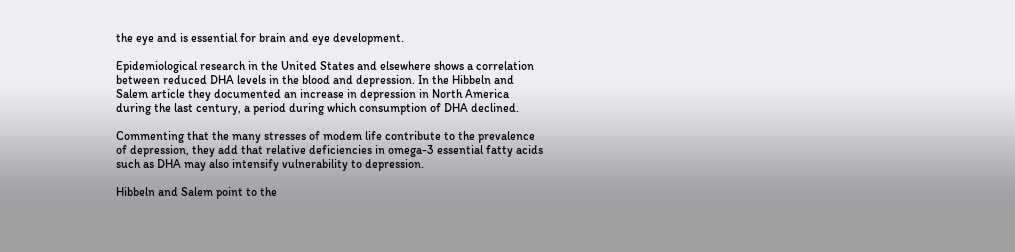the eye and is essential for brain and eye development.

Epidemiological research in the United States and elsewhere shows a correlation between reduced DHA levels in the blood and depression. In the Hibbeln and Salem article they documented an increase in depression in North America during the last century, a period during which consumption of DHA declined.

Commenting that the many stresses of modem life contribute to the prevalence of depression, they add that relative deficiencies in omega-3 essential fatty acids such as DHA may also intensify vulnerability to depression.

Hibbeln and Salem point to the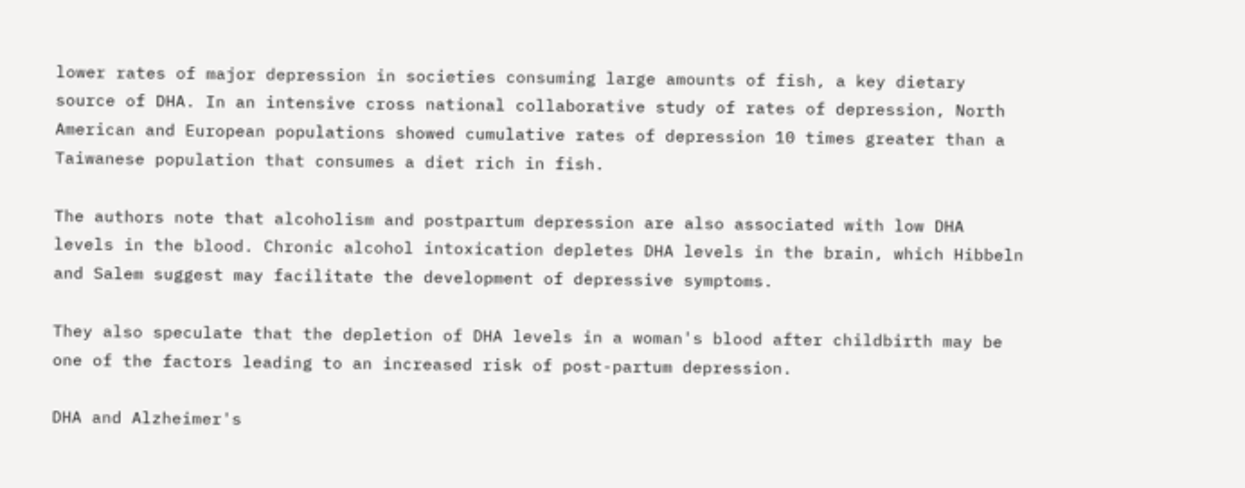lower rates of major depression in societies consuming large amounts of fish, a key dietary source of DHA. In an intensive cross national collaborative study of rates of depression, North American and European populations showed cumulative rates of depression 10 times greater than a Taiwanese population that consumes a diet rich in fish.

The authors note that alcoholism and postpartum depression are also associated with low DHA levels in the blood. Chronic alcohol intoxication depletes DHA levels in the brain, which Hibbeln and Salem suggest may facilitate the development of depressive symptoms.

They also speculate that the depletion of DHA levels in a woman's blood after childbirth may be one of the factors leading to an increased risk of post-partum depression.

DHA and Alzheimer's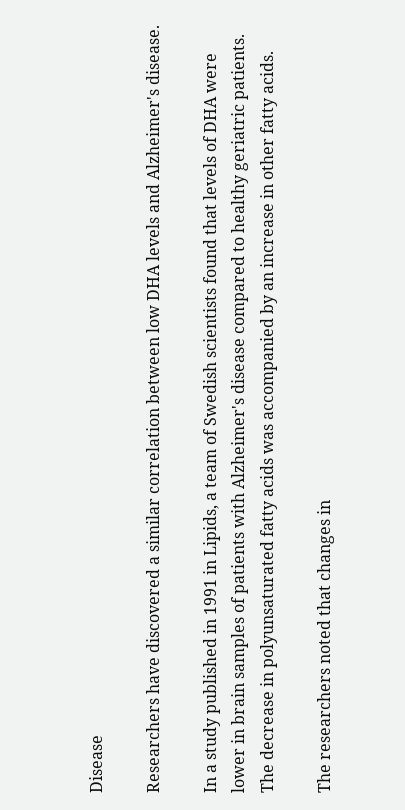Disease

Researchers have discovered a similar correlation between low DHA levels and Alzheimer's disease.

In a study published in 1991 in Lipids, a team of Swedish scientists found that levels of DHA were lower in brain samples of patients with Alzheimer's disease compared to healthy geriatric patients. The decrease in polyunsaturated fatty acids was accompanied by an increase in other fatty acids.

The researchers noted that changes in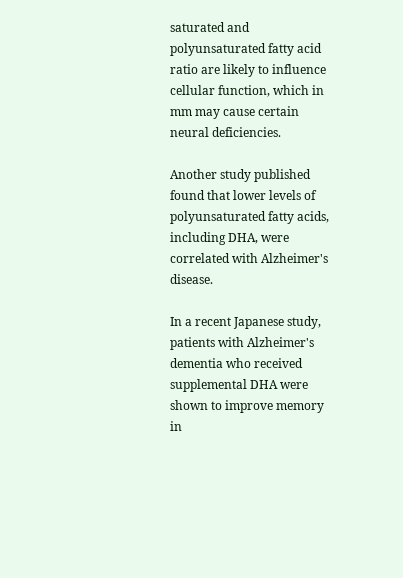saturated and polyunsaturated fatty acid ratio are likely to influence cellular function, which in mm may cause certain neural deficiencies.

Another study published found that lower levels of polyunsaturated fatty acids, including DHA, were correlated with Alzheimer's disease.

In a recent Japanese study, patients with Alzheimer's dementia who received supplemental DHA were shown to improve memory in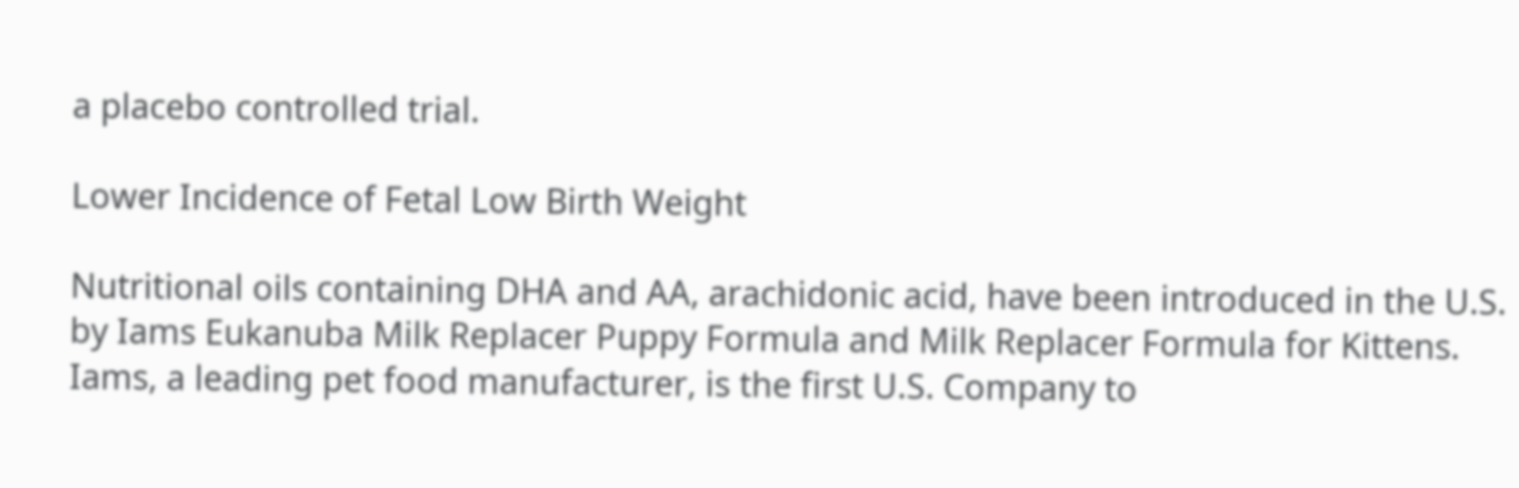a placebo controlled trial.

Lower Incidence of Fetal Low Birth Weight

Nutritional oils containing DHA and AA, arachidonic acid, have been introduced in the U.S. by Iams Eukanuba Milk Replacer Puppy Formula and Milk Replacer Formula for Kittens. Iams, a leading pet food manufacturer, is the first U.S. Company to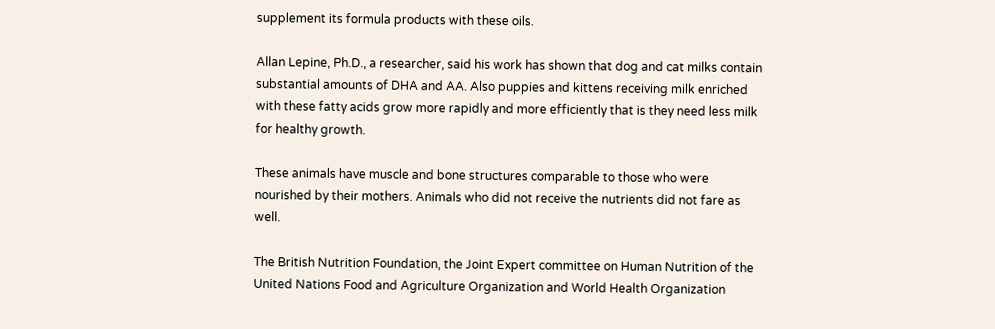supplement its formula products with these oils.

Allan Lepine, Ph.D., a researcher, said his work has shown that dog and cat milks contain substantial amounts of DHA and AA. Also puppies and kittens receiving milk enriched with these fatty acids grow more rapidly and more efficiently that is they need less milk for healthy growth.

These animals have muscle and bone structures comparable to those who were nourished by their mothers. Animals who did not receive the nutrients did not fare as well.

The British Nutrition Foundation, the Joint Expert committee on Human Nutrition of the United Nations Food and Agriculture Organization and World Health Organization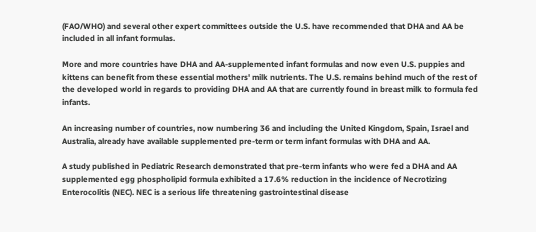(FAO/WHO) and several other expert committees outside the U.S. have recommended that DHA and AA be included in all infant formulas.

More and more countries have DHA and AA-supplemented infant formulas and now even U.S. puppies and kittens can benefit from these essential mothers' milk nutrients. The U.S. remains behind much of the rest of the developed world in regards to providing DHA and AA that are currently found in breast milk to formula fed infants.

An increasing number of countries, now numbering 36 and including the United Kingdom, Spain, Israel and Australia, already have available supplemented pre-term or term infant formulas with DHA and AA.

A study published in Pediatric Research demonstrated that pre-term infants who were fed a DHA and AA supplemented egg phospholipid formula exhibited a 17.6% reduction in the incidence of Necrotizing Enterocolitis (NEC). NEC is a serious life threatening gastrointestinal disease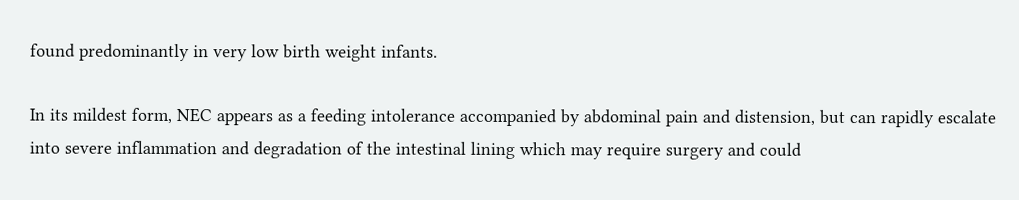found predominantly in very low birth weight infants.

In its mildest form, NEC appears as a feeding intolerance accompanied by abdominal pain and distension, but can rapidly escalate into severe inflammation and degradation of the intestinal lining which may require surgery and could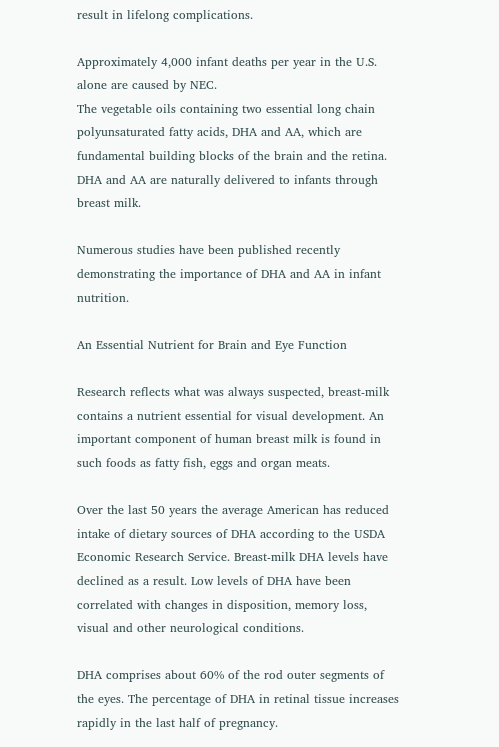result in lifelong complications.

Approximately 4,000 infant deaths per year in the U.S. alone are caused by NEC.
The vegetable oils containing two essential long chain polyunsaturated fatty acids, DHA and AA, which are fundamental building blocks of the brain and the retina. DHA and AA are naturally delivered to infants through breast milk.

Numerous studies have been published recently demonstrating the importance of DHA and AA in infant nutrition.

An Essential Nutrient for Brain and Eye Function

Research reflects what was always suspected, breast-milk contains a nutrient essential for visual development. An important component of human breast milk is found in such foods as fatty fish, eggs and organ meats.

Over the last 50 years the average American has reduced intake of dietary sources of DHA according to the USDA Economic Research Service. Breast-milk DHA levels have declined as a result. Low levels of DHA have been correlated with changes in disposition, memory loss, visual and other neurological conditions.

DHA comprises about 60% of the rod outer segments of the eyes. The percentage of DHA in retinal tissue increases rapidly in the last half of pregnancy.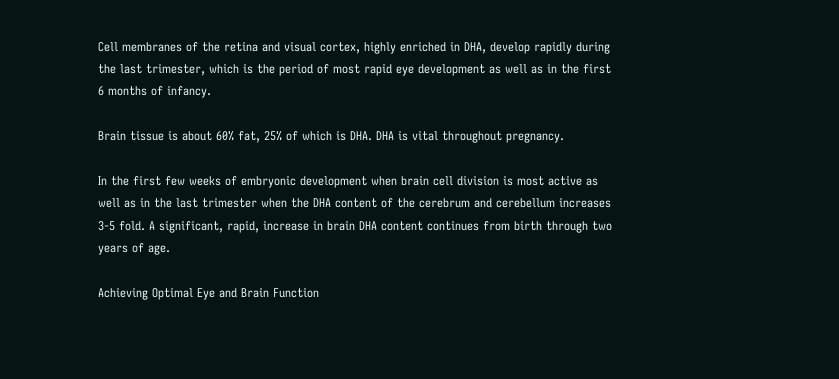Cell membranes of the retina and visual cortex, highly enriched in DHA, develop rapidly during the last trimester, which is the period of most rapid eye development as well as in the first 6 months of infancy.

Brain tissue is about 60% fat, 25% of which is DHA. DHA is vital throughout pregnancy.

In the first few weeks of embryonic development when brain cell division is most active as well as in the last trimester when the DHA content of the cerebrum and cerebellum increases 3-5 fold. A significant, rapid, increase in brain DHA content continues from birth through two years of age.

Achieving Optimal Eye and Brain Function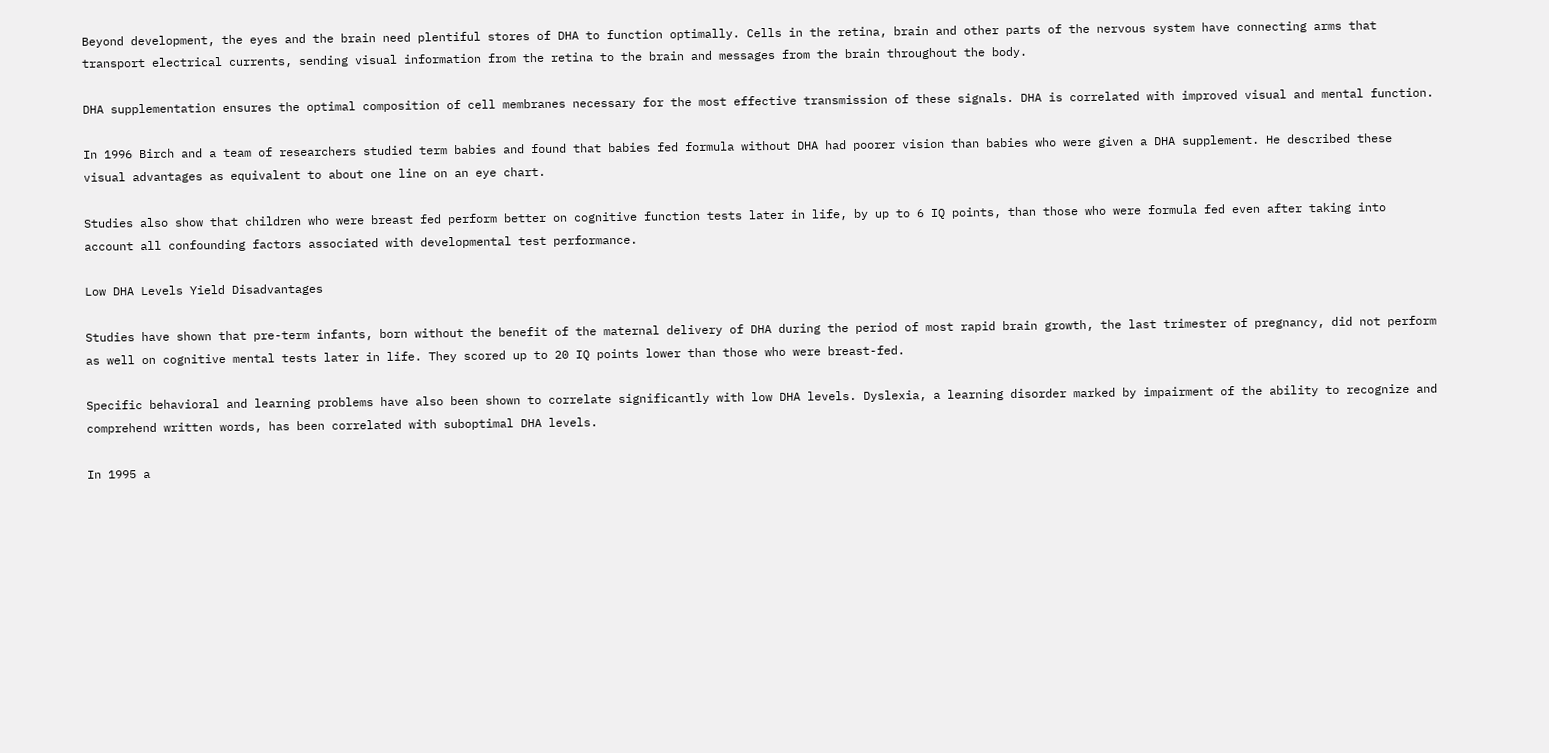Beyond development, the eyes and the brain need plentiful stores of DHA to function optimally. Cells in the retina, brain and other parts of the nervous system have connecting arms that transport electrical currents, sending visual information from the retina to the brain and messages from the brain throughout the body.

DHA supplementation ensures the optimal composition of cell membranes necessary for the most effective transmission of these signals. DHA is correlated with improved visual and mental function.

In 1996 Birch and a team of researchers studied term babies and found that babies fed formula without DHA had poorer vision than babies who were given a DHA supplement. He described these visual advantages as equivalent to about one line on an eye chart.

Studies also show that children who were breast fed perform better on cognitive function tests later in life, by up to 6 IQ points, than those who were formula fed even after taking into account all confounding factors associated with developmental test performance.

Low DHA Levels Yield Disadvantages

Studies have shown that pre-term infants, born without the benefit of the maternal delivery of DHA during the period of most rapid brain growth, the last trimester of pregnancy, did not perform as well on cognitive mental tests later in life. They scored up to 20 IQ points lower than those who were breast-fed.

Specific behavioral and learning problems have also been shown to correlate significantly with low DHA levels. Dyslexia, a learning disorder marked by impairment of the ability to recognize and comprehend written words, has been correlated with suboptimal DHA levels.

In 1995 a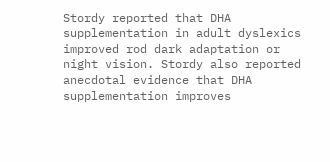Stordy reported that DHA supplementation in adult dyslexics improved rod dark adaptation or night vision. Stordy also reported anecdotal evidence that DHA supplementation improves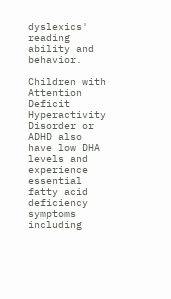dyslexics' reading ability and behavior.

Children with Attention Deficit Hyperactivity Disorder or ADHD also have low DHA levels and experience essential fatty acid deficiency symptoms including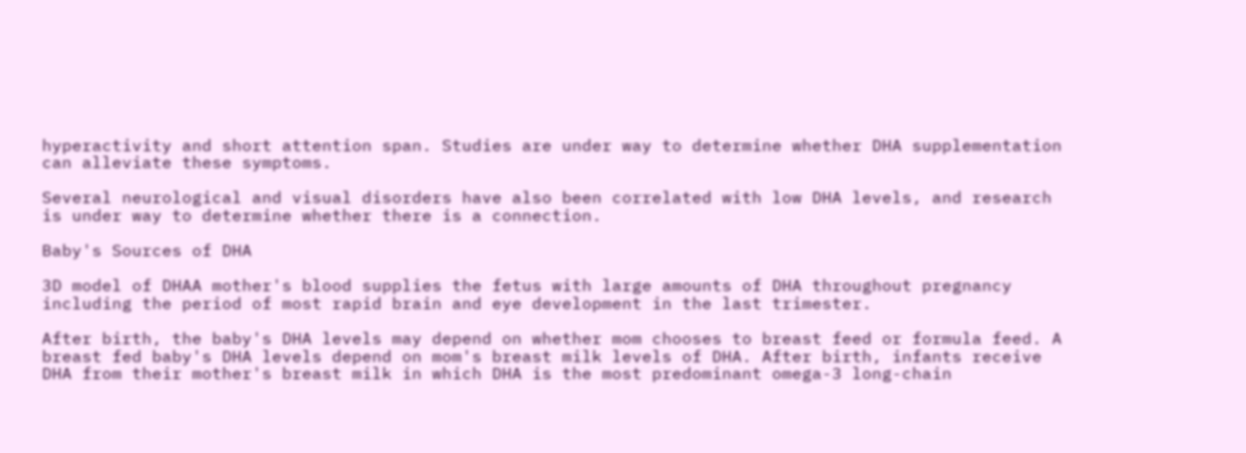hyperactivity and short attention span. Studies are under way to determine whether DHA supplementation can alleviate these symptoms.

Several neurological and visual disorders have also been correlated with low DHA levels, and research is under way to determine whether there is a connection.

Baby's Sources of DHA

3D model of DHAA mother's blood supplies the fetus with large amounts of DHA throughout pregnancy including the period of most rapid brain and eye development in the last trimester.

After birth, the baby's DHA levels may depend on whether mom chooses to breast feed or formula feed. A breast fed baby's DHA levels depend on mom's breast milk levels of DHA. After birth, infants receive DHA from their mother's breast milk in which DHA is the most predominant omega-3 long-chain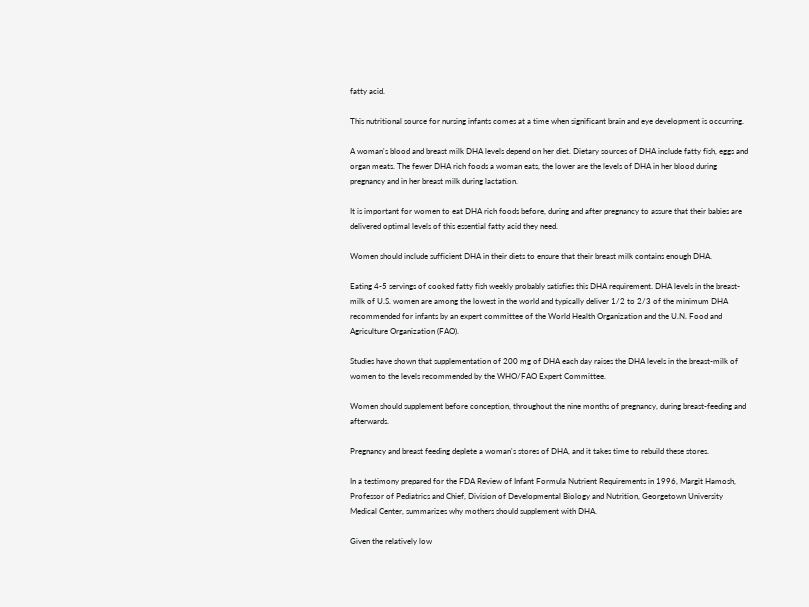fatty acid.

This nutritional source for nursing infants comes at a time when significant brain and eye development is occurring.

A woman's blood and breast milk DHA levels depend on her diet. Dietary sources of DHA include fatty fish, eggs and organ meats. The fewer DHA rich foods a woman eats, the lower are the levels of DHA in her blood during pregnancy and in her breast milk during lactation.

It is important for women to eat DHA rich foods before, during and after pregnancy to assure that their babies are delivered optimal levels of this essential fatty acid they need.

Women should include sufficient DHA in their diets to ensure that their breast milk contains enough DHA.

Eating 4-5 servings of cooked fatty fish weekly probably satisfies this DHA requirement. DHA levels in the breast-milk of U.S. women are among the lowest in the world and typically deliver 1/2 to 2/3 of the minimum DHA recommended for infants by an expert committee of the World Health Organization and the U.N. Food and Agriculture Organization (FAO).

Studies have shown that supplementation of 200 mg of DHA each day raises the DHA levels in the breast-milk of women to the levels recommended by the WHO/FAO Expert Committee.

Women should supplement before conception, throughout the nine months of pregnancy, during breast-feeding and afterwards.

Pregnancy and breast feeding deplete a woman's stores of DHA, and it takes time to rebuild these stores.

In a testimony prepared for the FDA Review of Infant Formula Nutrient Requirements in 1996, Margit Hamosh, Professor of Pediatrics and Chief, Division of Developmental Biology and Nutrition, Georgetown University Medical Center, summarizes why mothers should supplement with DHA.

Given the relatively low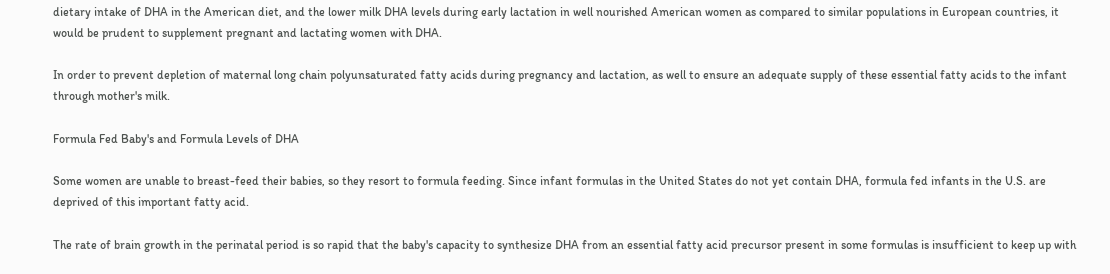dietary intake of DHA in the American diet, and the lower milk DHA levels during early lactation in well nourished American women as compared to similar populations in European countries, it would be prudent to supplement pregnant and lactating women with DHA.

In order to prevent depletion of maternal long chain polyunsaturated fatty acids during pregnancy and lactation, as well to ensure an adequate supply of these essential fatty acids to the infant through mother's milk.

Formula Fed Baby's and Formula Levels of DHA

Some women are unable to breast-feed their babies, so they resort to formula feeding. Since infant formulas in the United States do not yet contain DHA, formula fed infants in the U.S. are deprived of this important fatty acid.

The rate of brain growth in the perinatal period is so rapid that the baby's capacity to synthesize DHA from an essential fatty acid precursor present in some formulas is insufficient to keep up with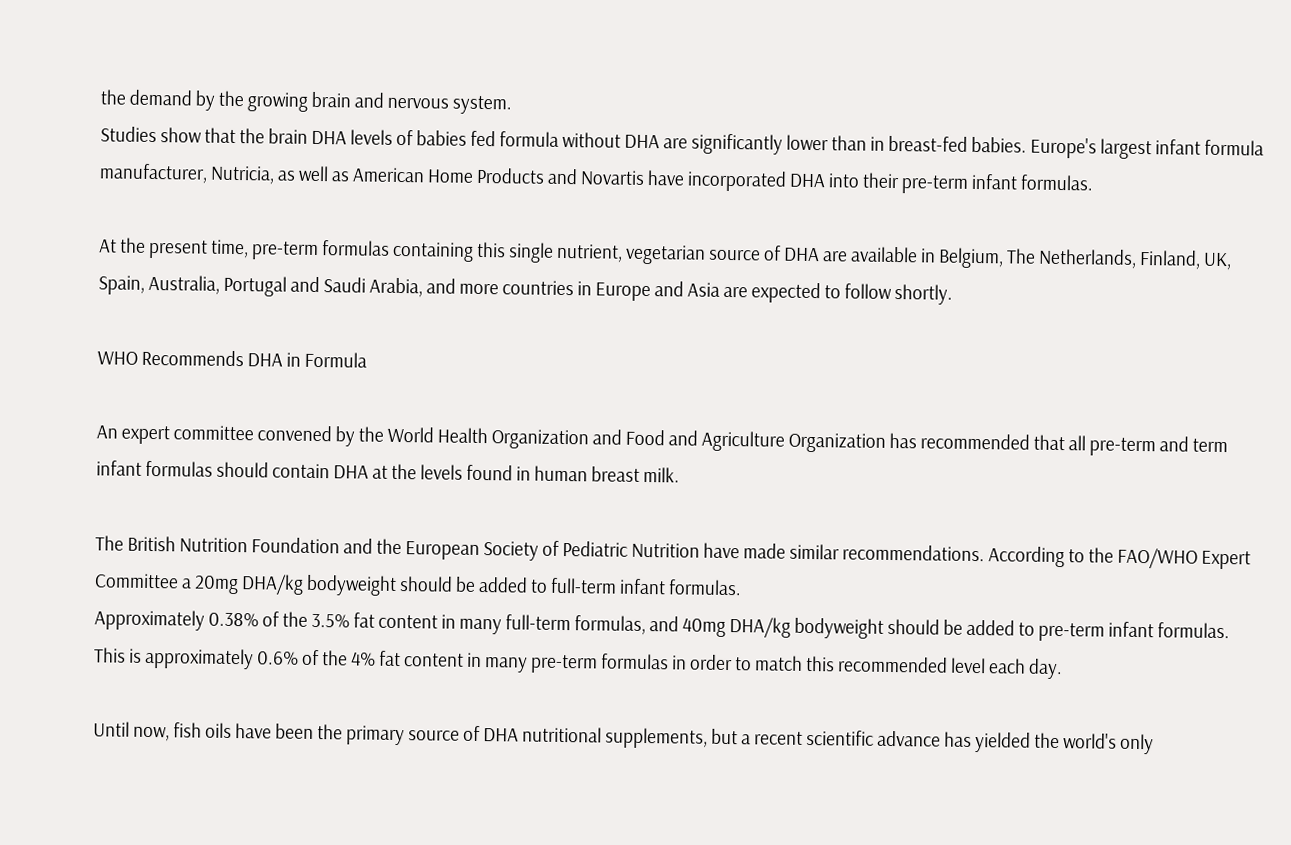the demand by the growing brain and nervous system.
Studies show that the brain DHA levels of babies fed formula without DHA are significantly lower than in breast-fed babies. Europe's largest infant formula manufacturer, Nutricia, as well as American Home Products and Novartis have incorporated DHA into their pre-term infant formulas.

At the present time, pre-term formulas containing this single nutrient, vegetarian source of DHA are available in Belgium, The Netherlands, Finland, UK, Spain, Australia, Portugal and Saudi Arabia, and more countries in Europe and Asia are expected to follow shortly.

WHO Recommends DHA in Formula

An expert committee convened by the World Health Organization and Food and Agriculture Organization has recommended that all pre-term and term infant formulas should contain DHA at the levels found in human breast milk.

The British Nutrition Foundation and the European Society of Pediatric Nutrition have made similar recommendations. According to the FAO/WHO Expert Committee a 20mg DHA/kg bodyweight should be added to full-term infant formulas.
Approximately 0.38% of the 3.5% fat content in many full-term formulas, and 40mg DHA/kg bodyweight should be added to pre-term infant formulas. This is approximately 0.6% of the 4% fat content in many pre-term formulas in order to match this recommended level each day.

Until now, fish oils have been the primary source of DHA nutritional supplements, but a recent scientific advance has yielded the world's only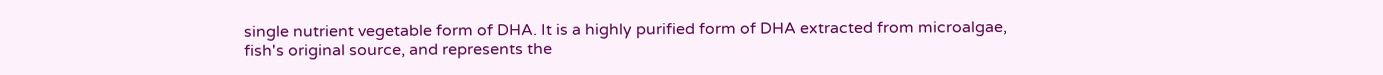single nutrient vegetable form of DHA. It is a highly purified form of DHA extracted from microalgae, fish's original source, and represents the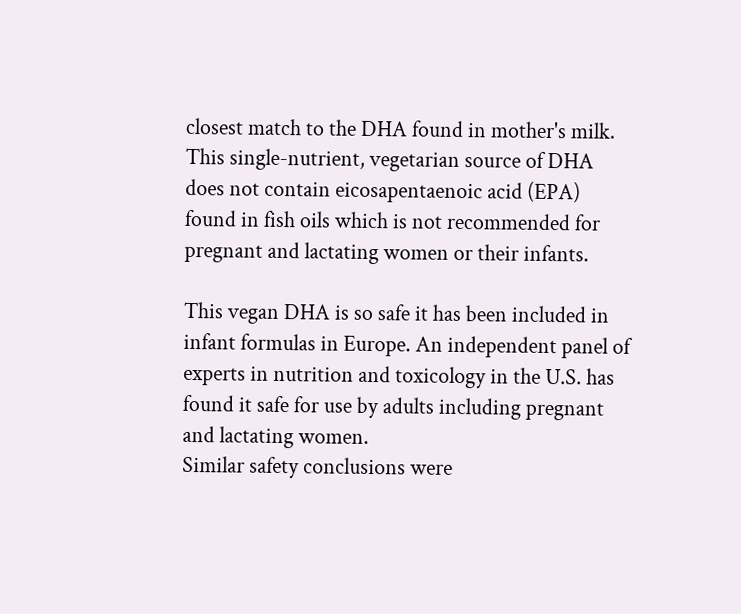closest match to the DHA found in mother's milk.
This single-nutrient, vegetarian source of DHA does not contain eicosapentaenoic acid (EPA) found in fish oils which is not recommended for pregnant and lactating women or their infants.

This vegan DHA is so safe it has been included in infant formulas in Europe. An independent panel of experts in nutrition and toxicology in the U.S. has found it safe for use by adults including pregnant and lactating women.
Similar safety conclusions were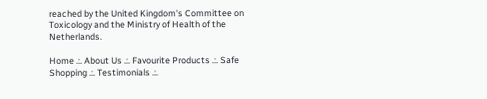reached by the United Kingdom's Committee on Toxicology and the Ministry of Health of the Netherlands.

Home .:. About Us .:. Favourite Products .:. Safe Shopping .:. Testimonials .:.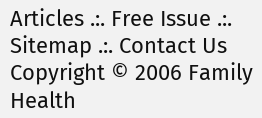Articles .:. Free Issue .:. Sitemap .:. Contact Us
Copyright © 2006 Family Health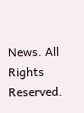News. All Rights Reserved.